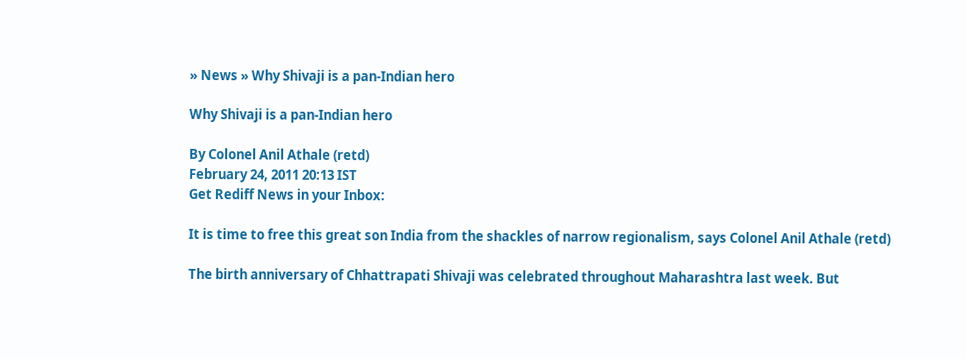» News » Why Shivaji is a pan-Indian hero

Why Shivaji is a pan-Indian hero

By Colonel Anil Athale (retd)
February 24, 2011 20:13 IST
Get Rediff News in your Inbox:

It is time to free this great son India from the shackles of narrow regionalism, says Colonel Anil Athale (retd)

The birth anniversary of Chhattrapati Shivaji was celebrated throughout Maharashtra last week. But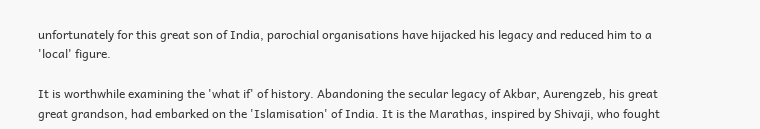unfortunately for this great son of India, parochial organisations have hijacked his legacy and reduced him to a 'local' figure.

It is worthwhile examining the 'what if' of history. Abandoning the secular legacy of Akbar, Aurengzeb, his great great grandson, had embarked on the 'Islamisation' of India. It is the Marathas, inspired by Shivaji, who fought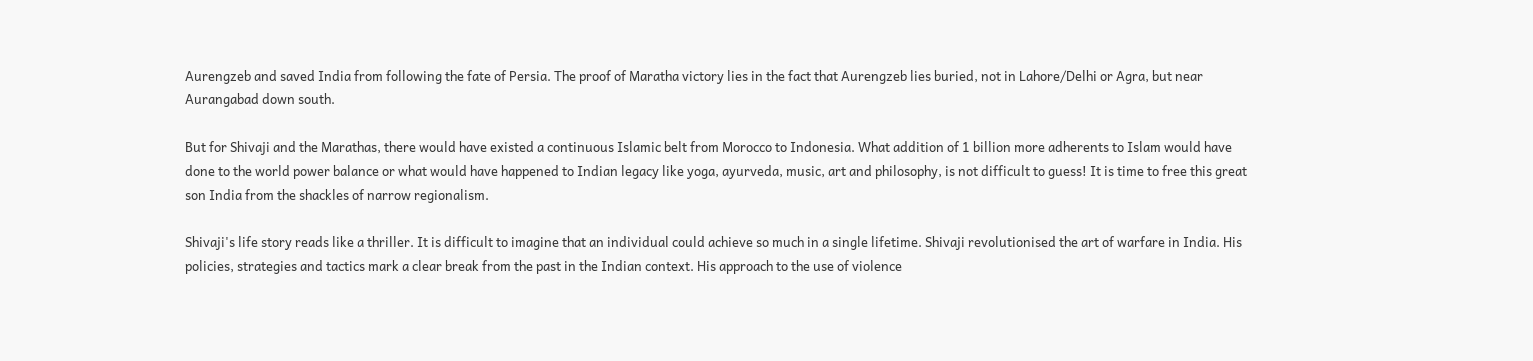Aurengzeb and saved India from following the fate of Persia. The proof of Maratha victory lies in the fact that Aurengzeb lies buried, not in Lahore/Delhi or Agra, but near Aurangabad down south.

But for Shivaji and the Marathas, there would have existed a continuous Islamic belt from Morocco to Indonesia. What addition of 1 billion more adherents to Islam would have done to the world power balance or what would have happened to Indian legacy like yoga, ayurveda, music, art and philosophy, is not difficult to guess! It is time to free this great son India from the shackles of narrow regionalism.

Shivaji's life story reads like a thriller. It is difficult to imagine that an individual could achieve so much in a single lifetime. Shivaji revolutionised the art of warfare in India. His policies, strategies and tactics mark a clear break from the past in the Indian context. His approach to the use of violence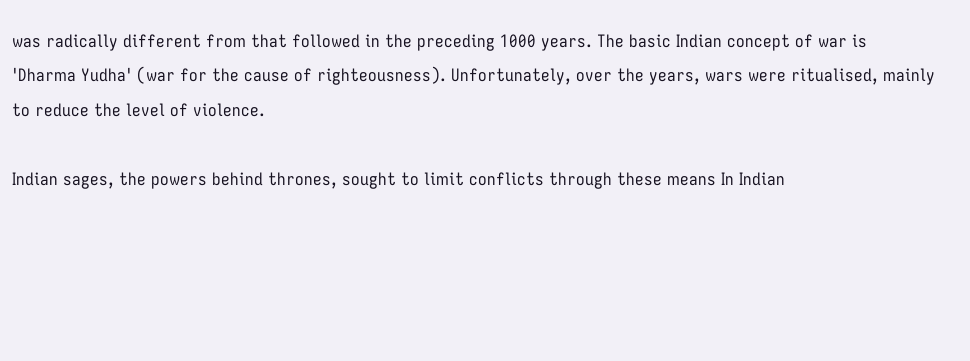was radically different from that followed in the preceding 1000 years. The basic Indian concept of war is 'Dharma Yudha' (war for the cause of righteousness). Unfortunately, over the years, wars were ritualised, mainly to reduce the level of violence.

Indian sages, the powers behind thrones, sought to limit conflicts through these means In Indian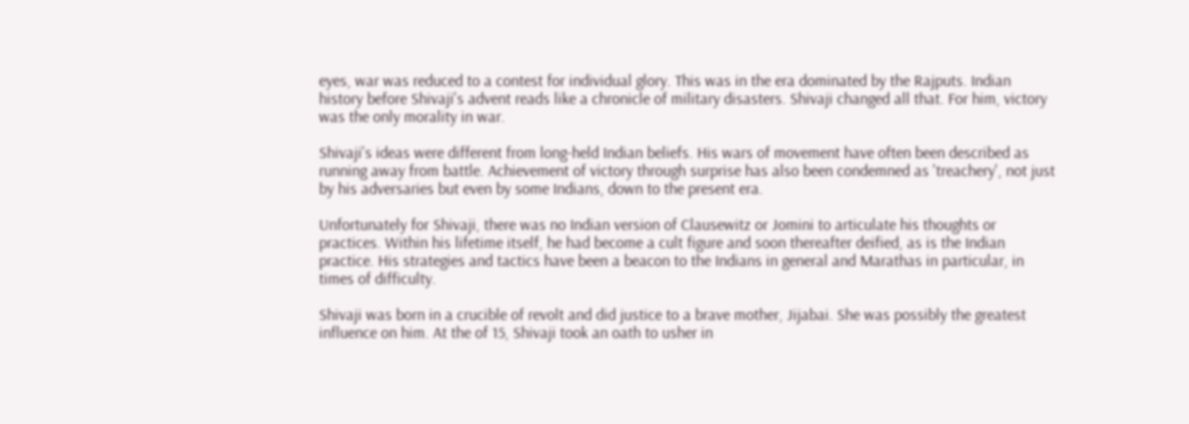eyes, war was reduced to a contest for individual glory. This was in the era dominated by the Rajputs. Indian history before Shivaji's advent reads like a chronicle of military disasters. Shivaji changed all that. For him, victory was the only morality in war.

Shivaji's ideas were different from long-held Indian beliefs. His wars of movement have often been described as running away from battle. Achievement of victory through surprise has also been condemned as 'treachery', not just by his adversaries but even by some Indians, down to the present era.

Unfortunately for Shivaji, there was no Indian version of Clausewitz or Jomini to articulate his thoughts or practices. Within his lifetime itself, he had become a cult figure and soon thereafter deified, as is the Indian practice. His strategies and tactics have been a beacon to the Indians in general and Marathas in particular, in times of difficulty.

Shivaji was born in a crucible of revolt and did justice to a brave mother, Jijabai. She was possibly the greatest influence on him. At the of 15, Shivaji took an oath to usher in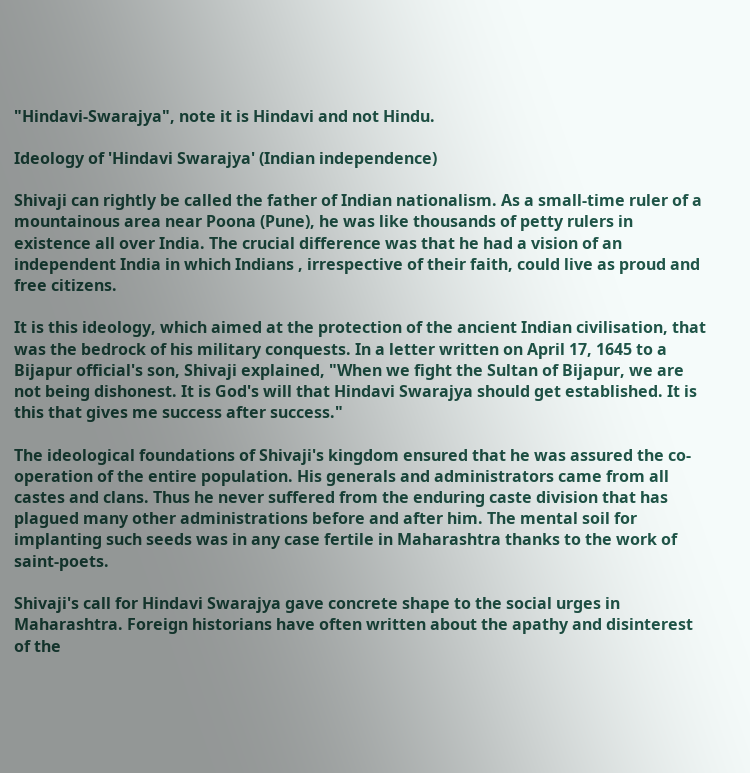"Hindavi-Swarajya", note it is Hindavi and not Hindu.

Ideology of 'Hindavi Swarajya' (Indian independence)

Shivaji can rightly be called the father of Indian nationalism. As a small-time ruler of a mountainous area near Poona (Pune), he was like thousands of petty rulers in existence all over India. The crucial difference was that he had a vision of an independent India in which Indians , irrespective of their faith, could live as proud and free citizens.

It is this ideology, which aimed at the protection of the ancient Indian civilisation, that was the bedrock of his military conquests. In a letter written on April 17, 1645 to a Bijapur official's son, Shivaji explained, "When we fight the Sultan of Bijapur, we are not being dishonest. It is God's will that Hindavi Swarajya should get established. It is this that gives me success after success."

The ideological foundations of Shivaji's kingdom ensured that he was assured the co-operation of the entire population. His generals and administrators came from all castes and clans. Thus he never suffered from the enduring caste division that has plagued many other administrations before and after him. The mental soil for implanting such seeds was in any case fertile in Maharashtra thanks to the work of saint-poets.

Shivaji's call for Hindavi Swarajya gave concrete shape to the social urges in Maharashtra. Foreign historians have often written about the apathy and disinterest of the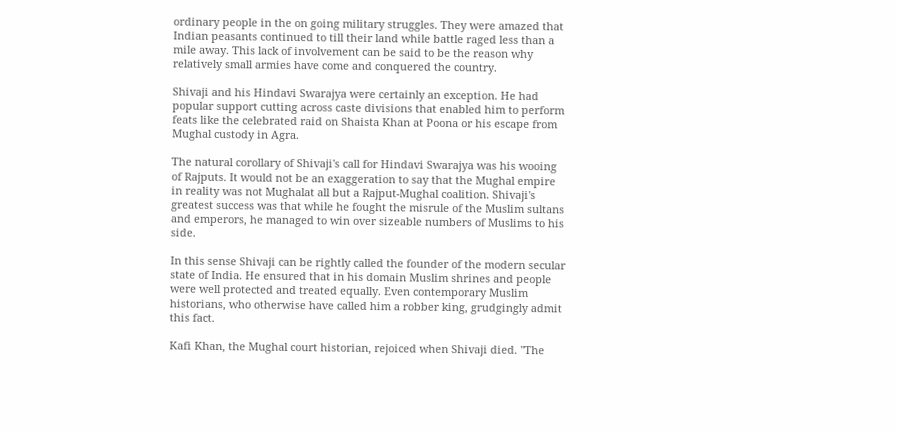ordinary people in the on going military struggles. They were amazed that Indian peasants continued to till their land while battle raged less than a mile away. This lack of involvement can be said to be the reason why relatively small armies have come and conquered the country.

Shivaji and his Hindavi Swarajya were certainly an exception. He had popular support cutting across caste divisions that enabled him to perform feats like the celebrated raid on Shaista Khan at Poona or his escape from Mughal custody in Agra.

The natural corollary of Shivaji's call for Hindavi Swarajya was his wooing of Rajputs. It would not be an exaggeration to say that the Mughal empire in reality was not Mughalat all but a Rajput-Mughal coalition. Shivaji's greatest success was that while he fought the misrule of the Muslim sultans and emperors, he managed to win over sizeable numbers of Muslims to his side.

In this sense Shivaji can be rightly called the founder of the modern secular state of India. He ensured that in his domain Muslim shrines and people were well protected and treated equally. Even contemporary Muslim historians, who otherwise have called him a robber king, grudgingly admit this fact.

Kafi Khan, the Mughal court historian, rejoiced when Shivaji died. "The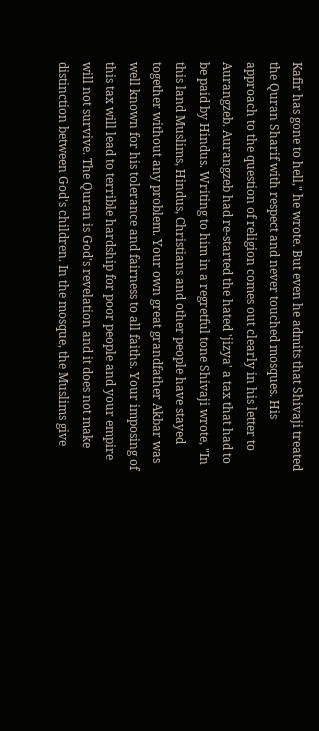Kafir has gone to hell," he wrote. But even he admits that Shivaji treated the Quran Sharif with respect and never touched mosques. His approach to the question of religion comes out clearly in his letter to Aurangzeb. Aurangzeb had re-started the hated 'jizya' a tax that had to be paid by Hindus. Writing to him in a regretful tone Shivaji wrote, "In this land Muslims, Hindus, Christians and other people have stayed together without any problem. Your own great grandfather Akbar was well known for his tolerance and fairness to all faiths. Your imposing of this tax will lead to terrible hardship for poor people and your empire will not survive. The Quran is God's revelation and it does not make distinction between God's children. In the mosque, the Muslims give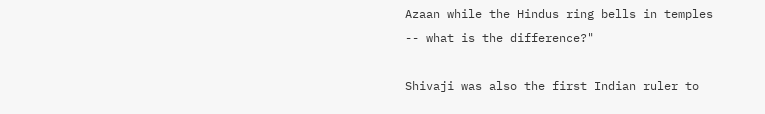Azaan while the Hindus ring bells in temples -- what is the difference?"

Shivaji was also the first Indian ruler to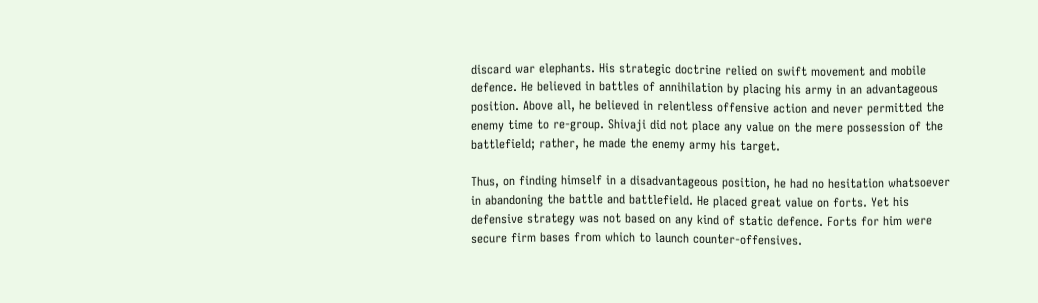discard war elephants. His strategic doctrine relied on swift movement and mobile defence. He believed in battles of annihilation by placing his army in an advantageous position. Above all, he believed in relentless offensive action and never permitted the enemy time to re-group. Shivaji did not place any value on the mere possession of the battlefield; rather, he made the enemy army his target.

Thus, on finding himself in a disadvantageous position, he had no hesitation whatsoever in abandoning the battle and battlefield. He placed great value on forts. Yet his defensive strategy was not based on any kind of static defence. Forts for him were secure firm bases from which to launch counter-offensives.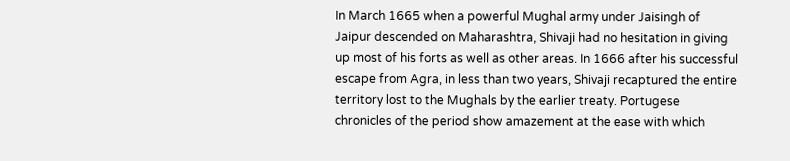In March 1665 when a powerful Mughal army under Jaisingh of Jaipur descended on Maharashtra, Shivaji had no hesitation in giving up most of his forts as well as other areas. In 1666 after his successful escape from Agra, in less than two years, Shivaji recaptured the entire territory lost to the Mughals by the earlier treaty. Portugese chronicles of the period show amazement at the ease with which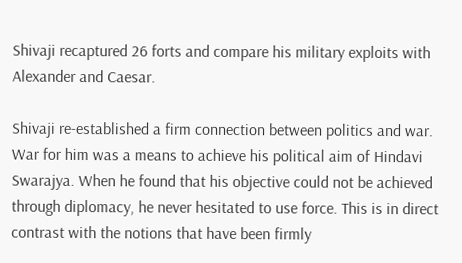Shivaji recaptured 26 forts and compare his military exploits with Alexander and Caesar.

Shivaji re-established a firm connection between politics and war. War for him was a means to achieve his political aim of Hindavi Swarajya. When he found that his objective could not be achieved through diplomacy, he never hesitated to use force. This is in direct contrast with the notions that have been firmly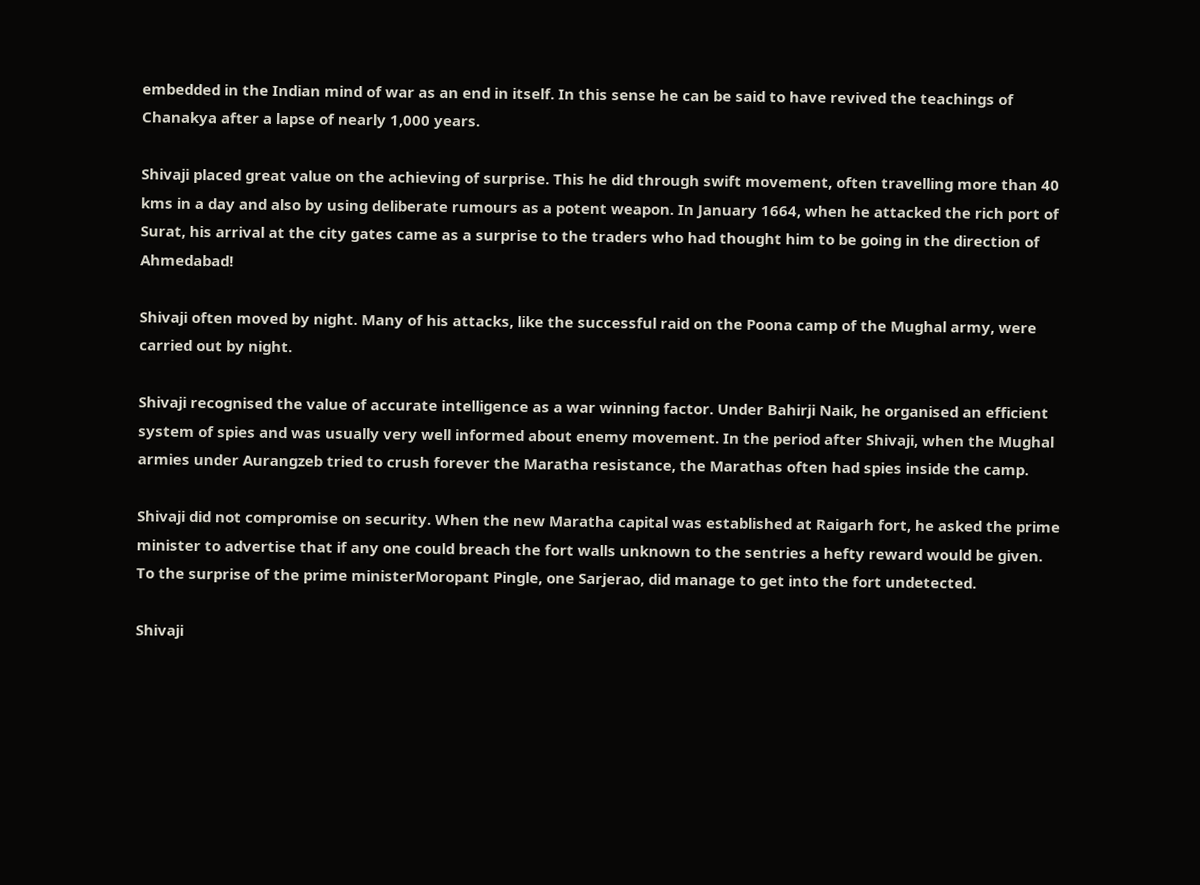embedded in the Indian mind of war as an end in itself. In this sense he can be said to have revived the teachings of Chanakya after a lapse of nearly 1,000 years.

Shivaji placed great value on the achieving of surprise. This he did through swift movement, often travelling more than 40 kms in a day and also by using deliberate rumours as a potent weapon. In January 1664, when he attacked the rich port of Surat, his arrival at the city gates came as a surprise to the traders who had thought him to be going in the direction of Ahmedabad!

Shivaji often moved by night. Many of his attacks, like the successful raid on the Poona camp of the Mughal army, were carried out by night.

Shivaji recognised the value of accurate intelligence as a war winning factor. Under Bahirji Naik, he organised an efficient system of spies and was usually very well informed about enemy movement. In the period after Shivaji, when the Mughal armies under Aurangzeb tried to crush forever the Maratha resistance, the Marathas often had spies inside the camp.

Shivaji did not compromise on security. When the new Maratha capital was established at Raigarh fort, he asked the prime minister to advertise that if any one could breach the fort walls unknown to the sentries a hefty reward would be given. To the surprise of the prime ministerMoropant Pingle, one Sarjerao, did manage to get into the fort undetected.

Shivaji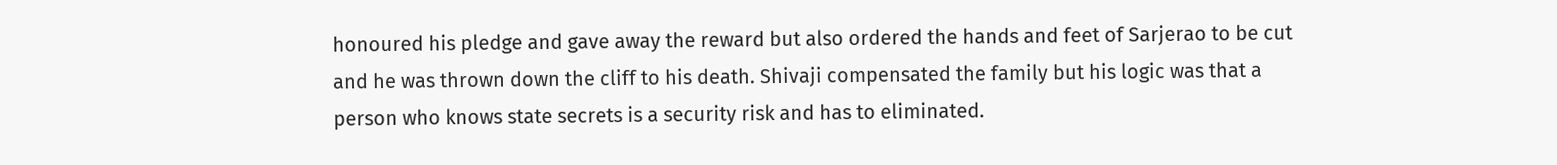honoured his pledge and gave away the reward but also ordered the hands and feet of Sarjerao to be cut and he was thrown down the cliff to his death. Shivaji compensated the family but his logic was that a person who knows state secrets is a security risk and has to eliminated.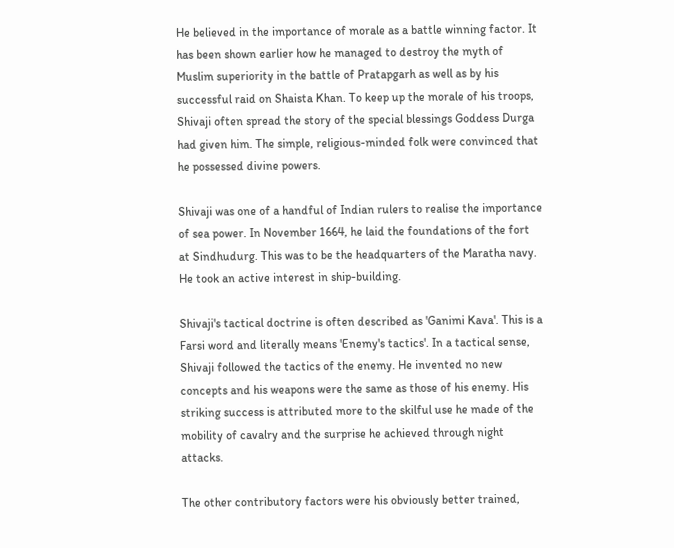He believed in the importance of morale as a battle winning factor. It has been shown earlier how he managed to destroy the myth of Muslim superiority in the battle of Pratapgarh as well as by his successful raid on Shaista Khan. To keep up the morale of his troops, Shivaji often spread the story of the special blessings Goddess Durga had given him. The simple, religious-minded folk were convinced that he possessed divine powers.

Shivaji was one of a handful of Indian rulers to realise the importance of sea power. In November 1664, he laid the foundations of the fort at Sindhudurg. This was to be the headquarters of the Maratha navy. He took an active interest in ship-building.

Shivaji's tactical doctrine is often described as 'Ganimi Kava'. This is a Farsi word and literally means 'Enemy's tactics'. In a tactical sense, Shivaji followed the tactics of the enemy. He invented no new concepts and his weapons were the same as those of his enemy. His striking success is attributed more to the skilful use he made of the mobility of cavalry and the surprise he achieved through night attacks.

The other contributory factors were his obviously better trained,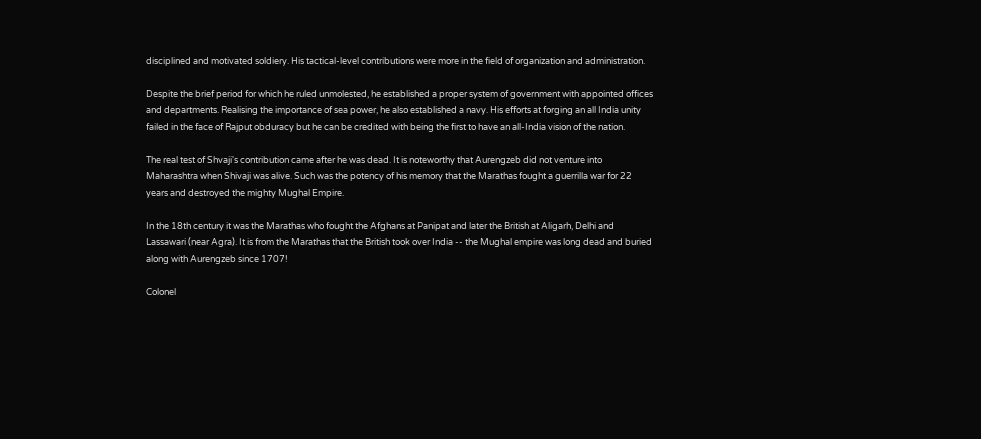disciplined and motivated soldiery. His tactical-level contributions were more in the field of organization and administration.

Despite the brief period for which he ruled unmolested, he established a proper system of government with appointed offices and departments. Realising the importance of sea power, he also established a navy. His efforts at forging an all India unity failed in the face of Rajput obduracy but he can be credited with being the first to have an all-India vision of the nation.

The real test of Shvaji's contribution came after he was dead. It is noteworthy that Aurengzeb did not venture into Maharashtra when Shivaji was alive. Such was the potency of his memory that the Marathas fought a guerrilla war for 22 years and destroyed the mighty Mughal Empire.

In the 18th century it was the Marathas who fought the Afghans at Panipat and later the British at Aligarh, Delhi and Lassawari (near Agra). It is from the Marathas that the British took over India -- the Mughal empire was long dead and buried along with Aurengzeb since 1707!

Colonel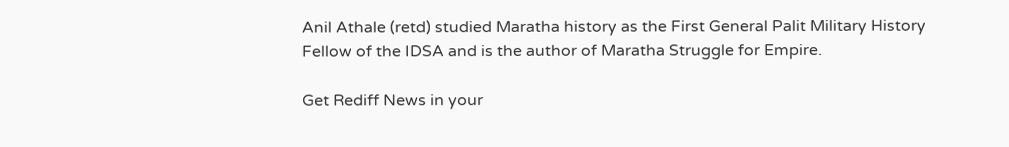Anil Athale (retd) studied Maratha history as the First General Palit Military History Fellow of the IDSA and is the author of Maratha Struggle for Empire.

Get Rediff News in your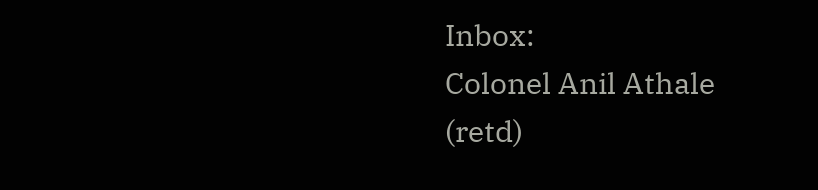Inbox:
Colonel Anil Athale (retd)